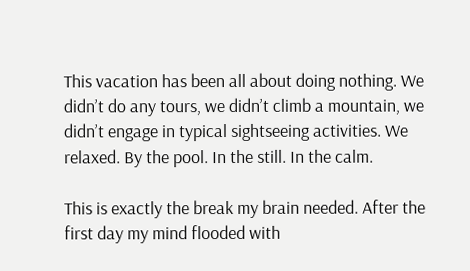This vacation has been all about doing nothing. We didn’t do any tours, we didn’t climb a mountain, we didn’t engage in typical sightseeing activities. We relaxed. By the pool. In the still. In the calm.

This is exactly the break my brain needed. After the first day my mind flooded with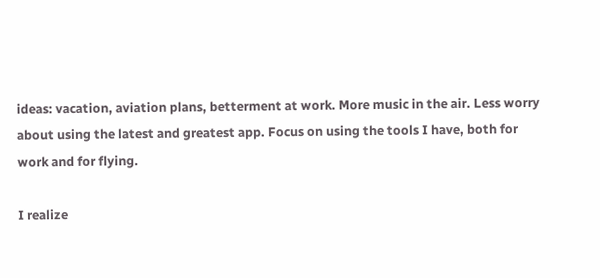ideas: vacation, aviation plans, betterment at work. More music in the air. Less worry about using the latest and greatest app. Focus on using the tools I have, both for work and for flying.

I realize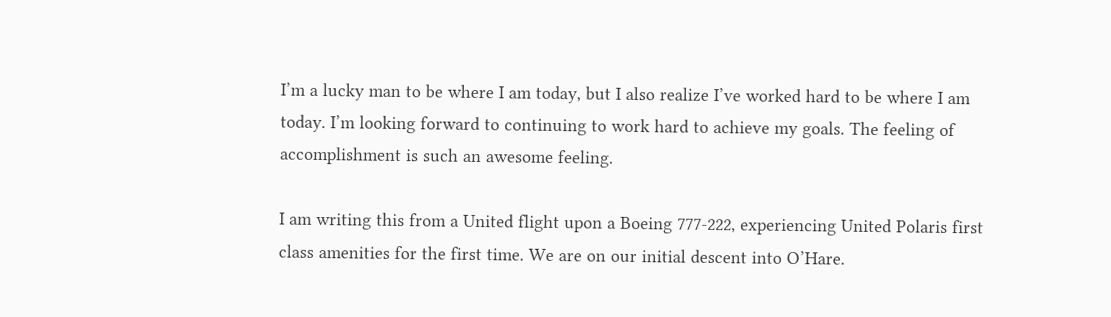I’m a lucky man to be where I am today, but I also realize I’ve worked hard to be where I am today. I’m looking forward to continuing to work hard to achieve my goals. The feeling of accomplishment is such an awesome feeling.

I am writing this from a United flight upon a Boeing 777-222, experiencing United Polaris first class amenities for the first time. We are on our initial descent into O’Hare.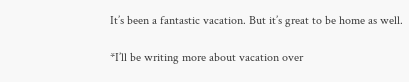It’s been a fantastic vacation. But it’s great to be home as well.

*I’ll be writing more about vacation over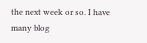the next week or so. I have many blog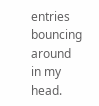entries bouncing around in my head.